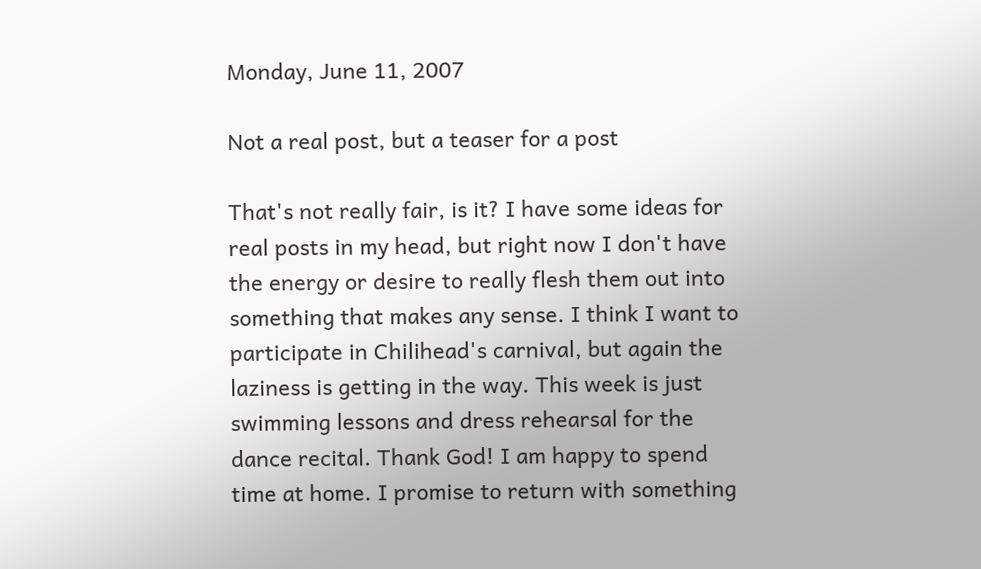Monday, June 11, 2007

Not a real post, but a teaser for a post

That's not really fair, is it? I have some ideas for real posts in my head, but right now I don't have the energy or desire to really flesh them out into something that makes any sense. I think I want to participate in Chilihead's carnival, but again the laziness is getting in the way. This week is just swimming lessons and dress rehearsal for the dance recital. Thank God! I am happy to spend time at home. I promise to return with something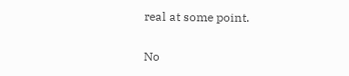real at some point.

No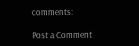comments:

Post a Comment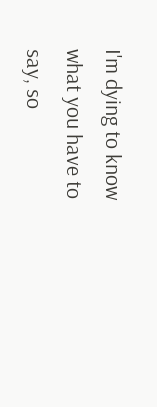I'm dying to know what you have to say, so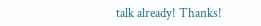talk already! Thanks!